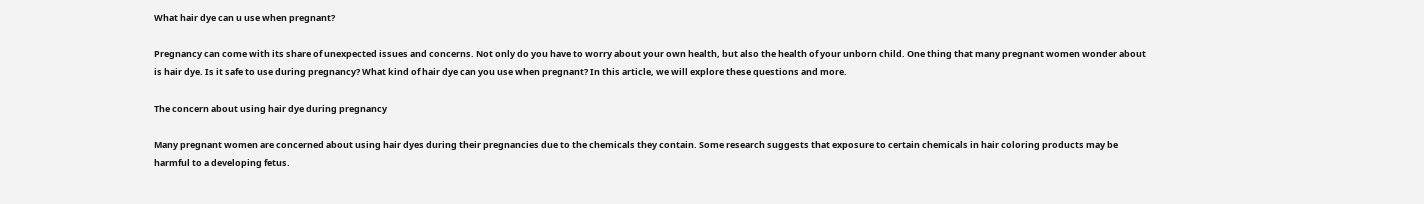What hair dye can u use when pregnant?

Pregnancy can come with its share of unexpected issues and concerns. Not only do you have to worry about your own health, but also the health of your unborn child. One thing that many pregnant women wonder about is hair dye. Is it safe to use during pregnancy? What kind of hair dye can you use when pregnant? In this article, we will explore these questions and more.

The concern about using hair dye during pregnancy

Many pregnant women are concerned about using hair dyes during their pregnancies due to the chemicals they contain. Some research suggests that exposure to certain chemicals in hair coloring products may be harmful to a developing fetus.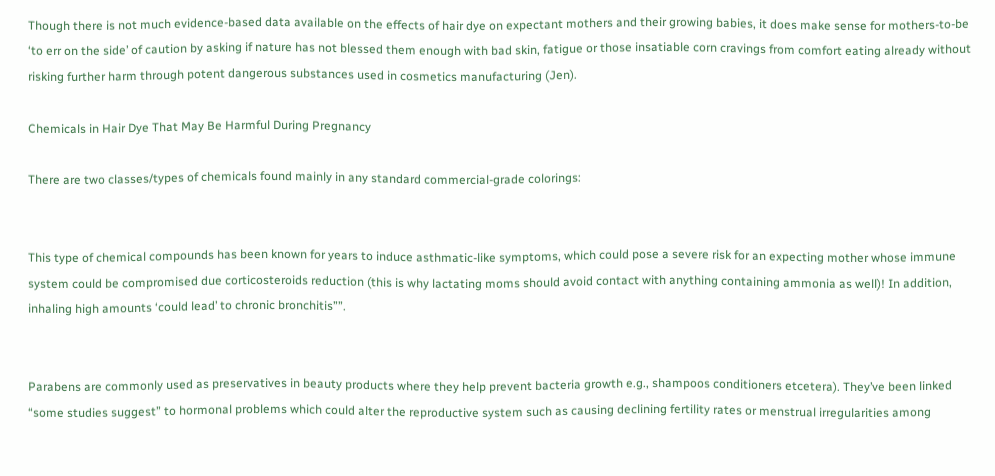Though there is not much evidence-based data available on the effects of hair dye on expectant mothers and their growing babies, it does make sense for mothers-to-be ‘to err on the side’ of caution by asking if nature has not blessed them enough with bad skin, fatigue or those insatiable corn cravings from comfort eating already without risking further harm through potent dangerous substances used in cosmetics manufacturing (Jen).

Chemicals in Hair Dye That May Be Harmful During Pregnancy

There are two classes/types of chemicals found mainly in any standard commercial-grade colorings:


This type of chemical compounds has been known for years to induce asthmatic-like symptoms, which could pose a severe risk for an expecting mother whose immune system could be compromised due corticosteroids reduction (this is why lactating moms should avoid contact with anything containing ammonia as well)! In addition, inhaling high amounts ‘could lead’ to chronic bronchitis””.


Parabens are commonly used as preservatives in beauty products where they help prevent bacteria growth e.g., shampoos conditioners etcetera). They’ve been linked “some studies suggest” to hormonal problems which could alter the reproductive system such as causing declining fertility rates or menstrual irregularities among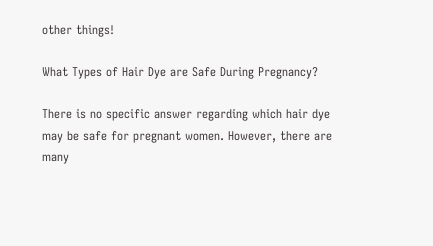other things!

What Types of Hair Dye are Safe During Pregnancy?

There is no specific answer regarding which hair dye may be safe for pregnant women. However, there are many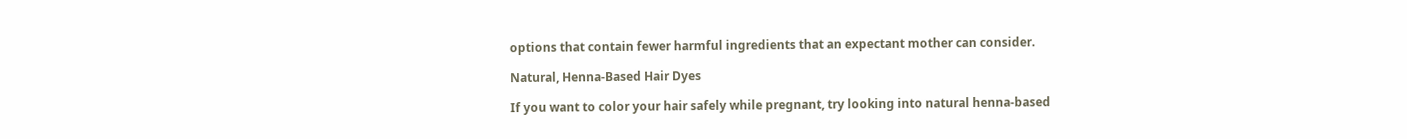options that contain fewer harmful ingredients that an expectant mother can consider.

Natural, Henna-Based Hair Dyes

If you want to color your hair safely while pregnant, try looking into natural henna-based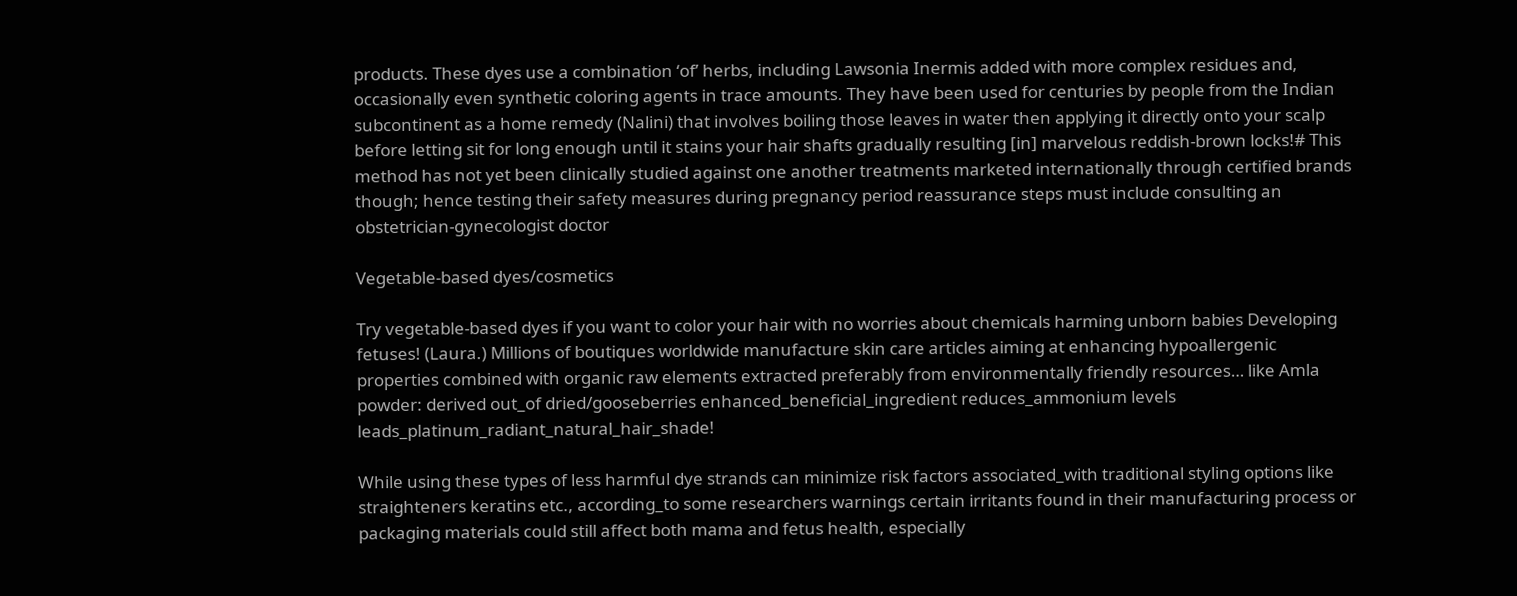products. These dyes use a combination ‘of’ herbs, including Lawsonia Inermis added with more complex residues and, occasionally even synthetic coloring agents in trace amounts. They have been used for centuries by people from the Indian subcontinent as a home remedy (Nalini) that involves boiling those leaves in water then applying it directly onto your scalp before letting sit for long enough until it stains your hair shafts gradually resulting [in] marvelous reddish-brown locks!# This method has not yet been clinically studied against one another treatments marketed internationally through certified brands though; hence testing their safety measures during pregnancy period reassurance steps must include consulting an obstetrician-gynecologist doctor

Vegetable-based dyes/cosmetics

Try vegetable-based dyes if you want to color your hair with no worries about chemicals harming unborn babies Developing fetuses! (Laura.) Millions of boutiques worldwide manufacture skin care articles aiming at enhancing hypoallergenic properties combined with organic raw elements extracted preferably from environmentally friendly resources… like Amla powder: derived out_of dried/gooseberries enhanced_beneficial_ingredient reduces_ammonium levels leads_platinum_radiant_natural_hair_shade!

While using these types of less harmful dye strands can minimize risk factors associated_with traditional styling options like straighteners keratins etc., according_to some researchers warnings certain irritants found in their manufacturing process or packaging materials could still affect both mama and fetus health, especially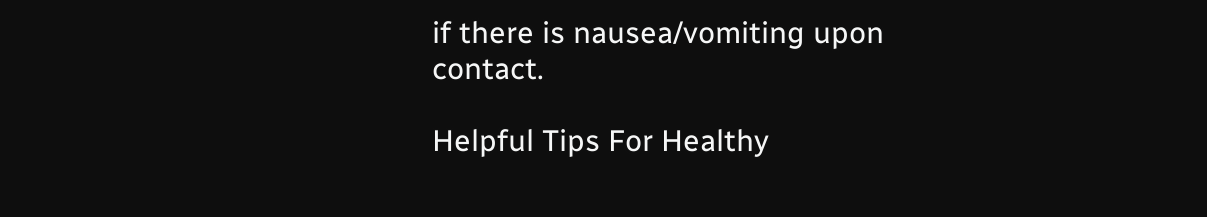if there is nausea/vomiting upon contact.

Helpful Tips For Healthy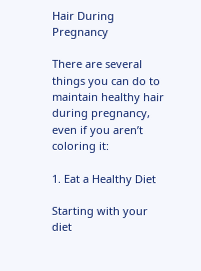Hair During Pregnancy

There are several things you can do to maintain healthy hair during pregnancy, even if you aren’t coloring it:

1. Eat a Healthy Diet

Starting with your diet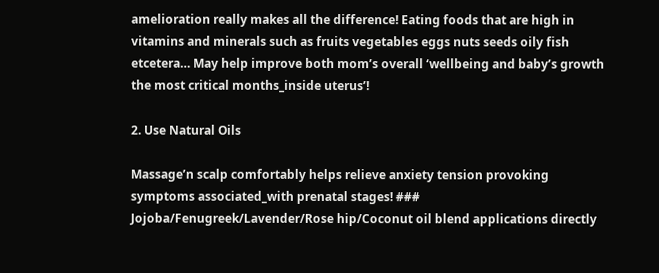amelioration really makes all the difference! Eating foods that are high in vitamins and minerals such as fruits vegetables eggs nuts seeds oily fish etcetera… May help improve both mom’s overall ‘wellbeing and baby’s growth the most critical months_inside uterus’!

2. Use Natural Oils

Massage’n scalp comfortably helps relieve anxiety tension provoking symptoms associated_with prenatal stages! ### Jojoba/Fenugreek/Lavender/Rose hip/Coconut oil blend applications directly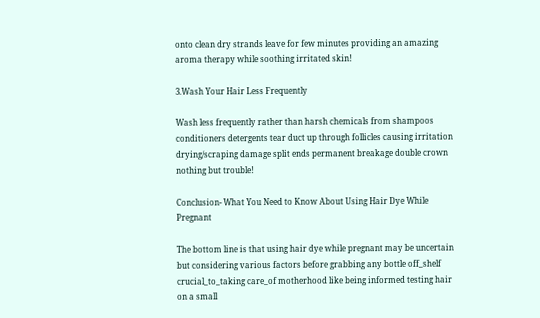onto clean dry strands leave for few minutes providing an amazing aroma therapy while soothing irritated skin!

3.Wash Your Hair Less Frequently

Wash less frequently rather than harsh chemicals from shampoos conditioners detergents tear duct up through follicles causing irritation drying/scraping damage split ends permanent breakage double crown nothing but trouble!

Conclusion- What You Need to Know About Using Hair Dye While Pregnant

The bottom line is that using hair dye while pregnant may be uncertain but considering various factors before grabbing any bottle off_shelf crucial_to_taking care_of motherhood like being informed testing hair on a small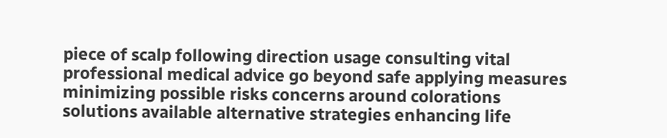piece of scalp following direction usage consulting vital professional medical advice go beyond safe applying measures minimizing possible risks concerns around colorations solutions available alternative strategies enhancing life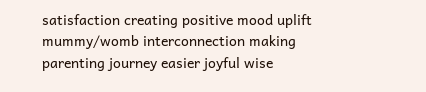satisfaction creating positive mood uplift mummy/womb interconnection making parenting journey easier joyful wise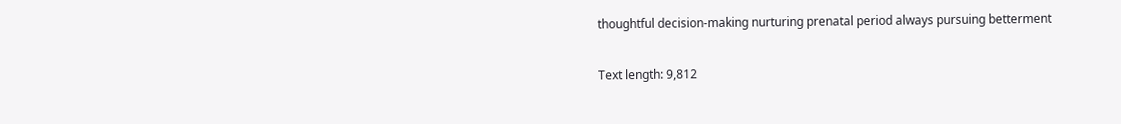thoughtful decision-making nurturing prenatal period always pursuing betterment

Text length: 9,812